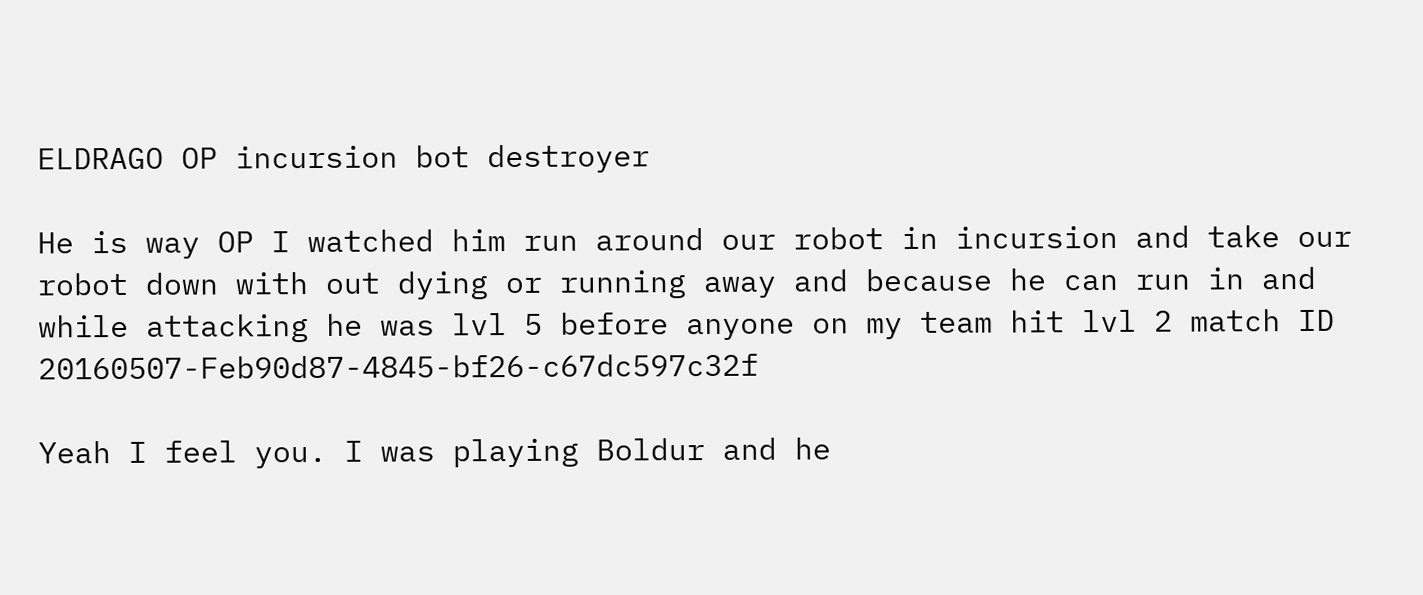ELDRAGO OP incursion bot destroyer

He is way OP I watched him run around our robot in incursion and take our robot down with out dying or running away and because he can run in and while attacking he was lvl 5 before anyone on my team hit lvl 2 match ID 20160507-Feb90d87-4845-bf26-c67dc597c32f

Yeah I feel you. I was playing Boldur and he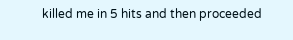killed me in 5 hits and then proceeded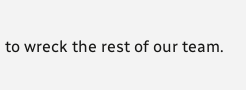to wreck the rest of our team.